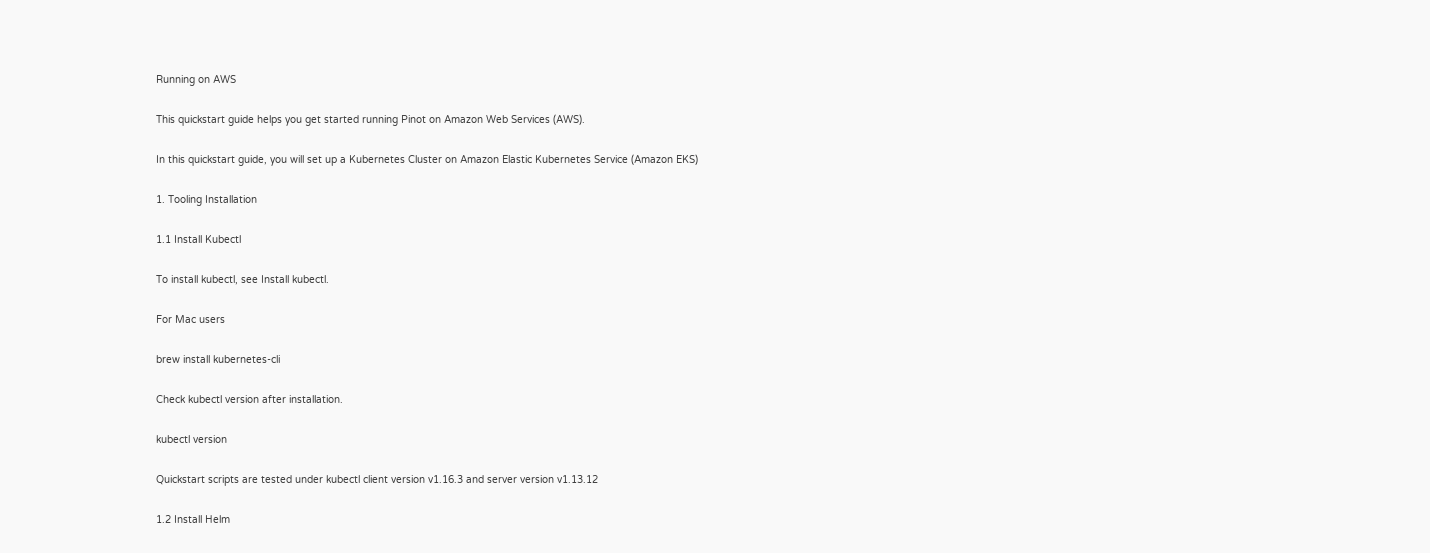Running on AWS

This quickstart guide helps you get started running Pinot on Amazon Web Services (AWS).

In this quickstart guide, you will set up a Kubernetes Cluster on Amazon Elastic Kubernetes Service (Amazon EKS)

1. Tooling Installation

1.1 Install Kubectl

To install kubectl, see Install kubectl.

For Mac users

brew install kubernetes-cli

Check kubectl version after installation.

kubectl version

Quickstart scripts are tested under kubectl client version v1.16.3 and server version v1.13.12

1.2 Install Helm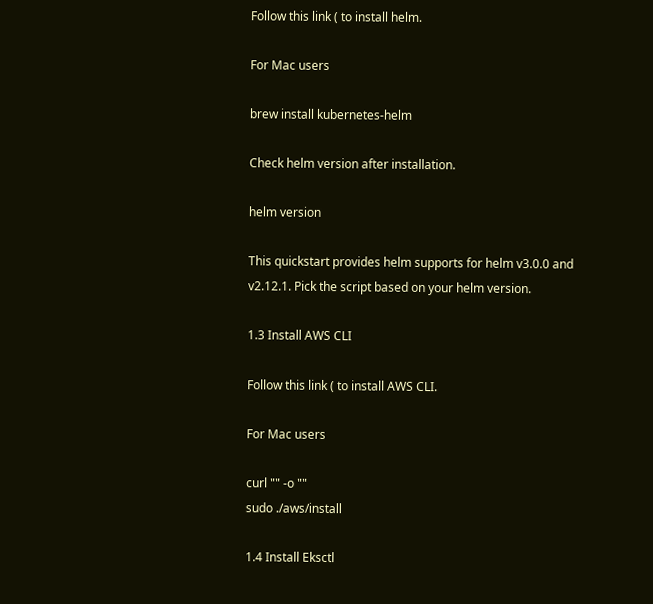Follow this link ( to install helm.

For Mac users

brew install kubernetes-helm

Check helm version after installation.

helm version

This quickstart provides helm supports for helm v3.0.0 and v2.12.1. Pick the script based on your helm version.

1.3 Install AWS CLI

Follow this link ( to install AWS CLI.

For Mac users

curl "" -o ""
sudo ./aws/install

1.4 Install Eksctl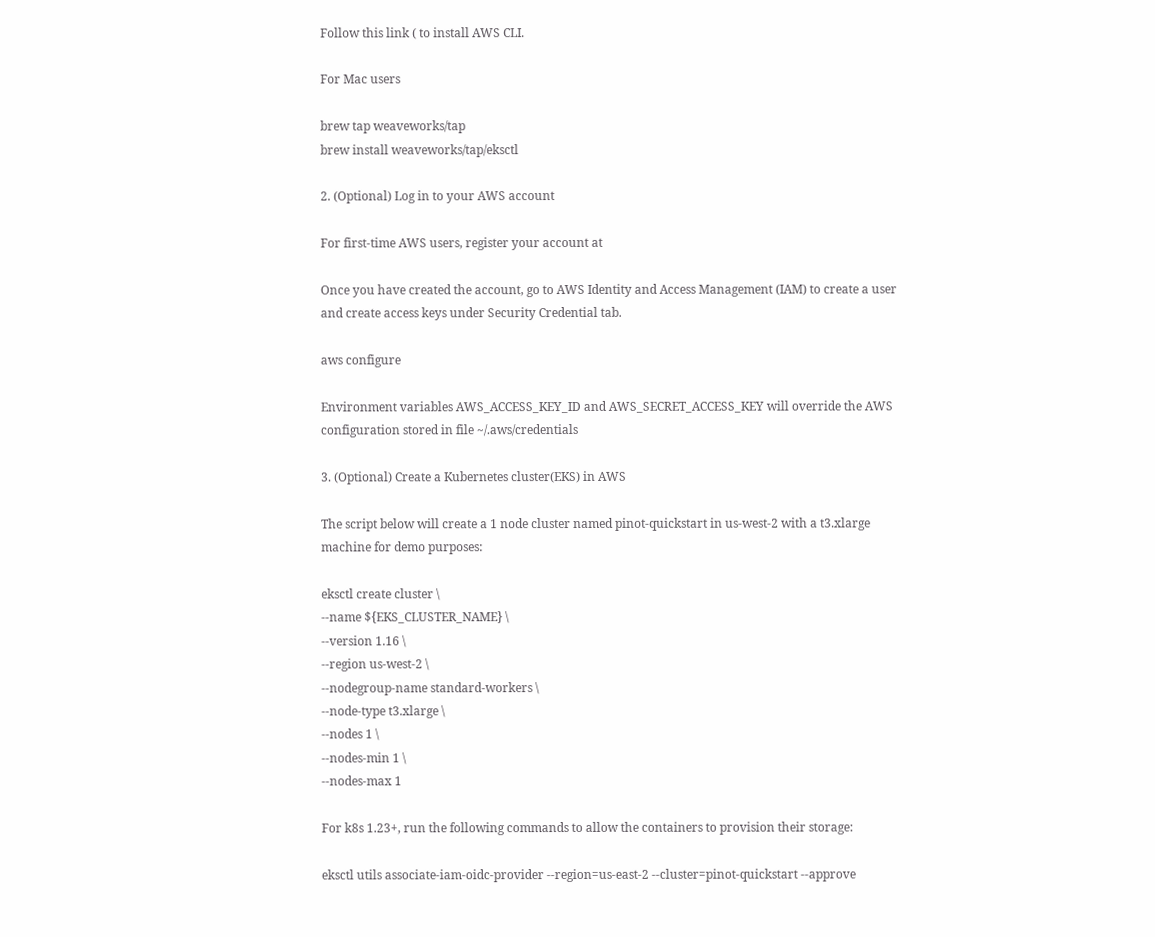Follow this link ( to install AWS CLI.

For Mac users

brew tap weaveworks/tap
brew install weaveworks/tap/eksctl

2. (Optional) Log in to your AWS account

For first-time AWS users, register your account at

Once you have created the account, go to AWS Identity and Access Management (IAM) to create a user and create access keys under Security Credential tab.

aws configure

Environment variables AWS_ACCESS_KEY_ID and AWS_SECRET_ACCESS_KEY will override the AWS configuration stored in file ~/.aws/credentials

3. (Optional) Create a Kubernetes cluster(EKS) in AWS

The script below will create a 1 node cluster named pinot-quickstart in us-west-2 with a t3.xlarge machine for demo purposes:

eksctl create cluster \
--name ${EKS_CLUSTER_NAME} \
--version 1.16 \
--region us-west-2 \
--nodegroup-name standard-workers \
--node-type t3.xlarge \
--nodes 1 \
--nodes-min 1 \
--nodes-max 1

For k8s 1.23+, run the following commands to allow the containers to provision their storage:

eksctl utils associate-iam-oidc-provider --region=us-east-2 --cluster=pinot-quickstart --approve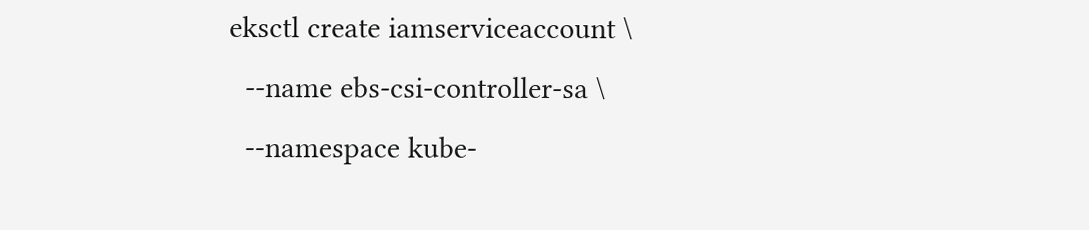eksctl create iamserviceaccount \
  --name ebs-csi-controller-sa \
  --namespace kube-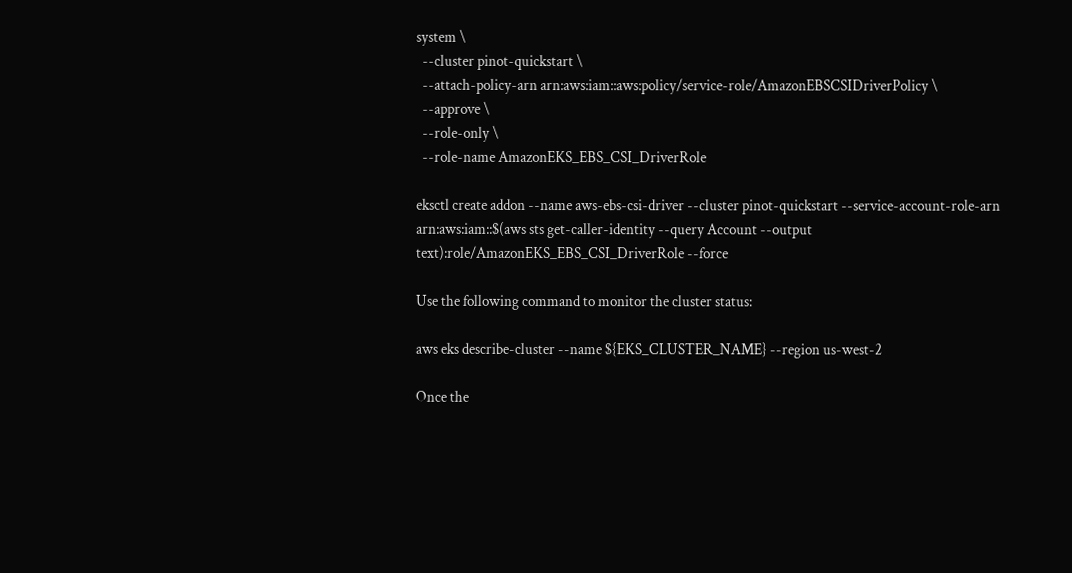system \
  --cluster pinot-quickstart \
  --attach-policy-arn arn:aws:iam::aws:policy/service-role/AmazonEBSCSIDriverPolicy \
  --approve \
  --role-only \
  --role-name AmazonEKS_EBS_CSI_DriverRole

eksctl create addon --name aws-ebs-csi-driver --cluster pinot-quickstart --service-account-role-arn arn:aws:iam::$(aws sts get-caller-identity --query Account --output text):role/AmazonEKS_EBS_CSI_DriverRole --force

Use the following command to monitor the cluster status:

aws eks describe-cluster --name ${EKS_CLUSTER_NAME} --region us-west-2

Once the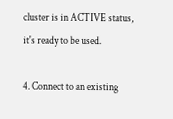cluster is in ACTIVE status, it's ready to be used.

4. Connect to an existing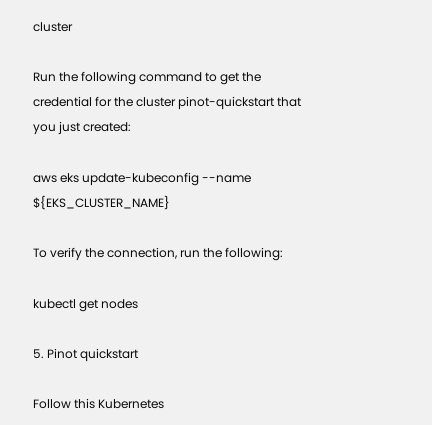cluster

Run the following command to get the credential for the cluster pinot-quickstart that you just created:

aws eks update-kubeconfig --name ${EKS_CLUSTER_NAME}

To verify the connection, run the following:

kubectl get nodes

5. Pinot quickstart

Follow this Kubernetes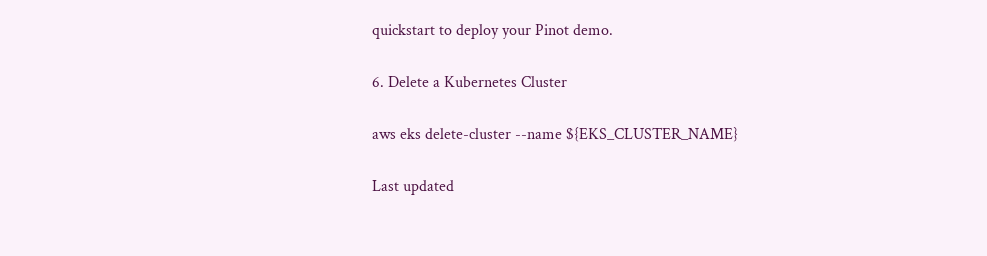quickstart to deploy your Pinot demo.

6. Delete a Kubernetes Cluster

aws eks delete-cluster --name ${EKS_CLUSTER_NAME}

Last updated